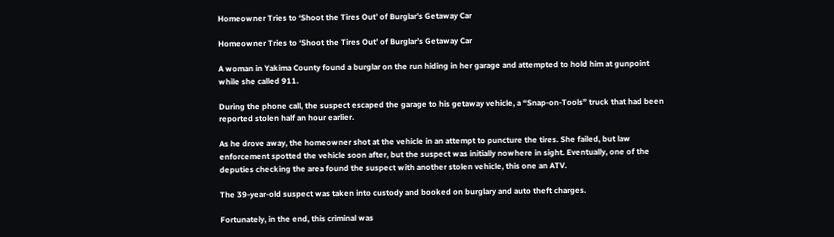Homeowner Tries to ‘Shoot the Tires Out’ of Burglar’s Getaway Car

Homeowner Tries to ‘Shoot the Tires Out’ of Burglar’s Getaway Car

A woman in Yakima County found a burglar on the run hiding in her garage and attempted to hold him at gunpoint while she called 911.

During the phone call, the suspect escaped the garage to his getaway vehicle, a “Snap-on-Tools” truck that had been reported stolen half an hour earlier.

As he drove away, the homeowner shot at the vehicle in an attempt to puncture the tires. She failed, but law enforcement spotted the vehicle soon after, but the suspect was initially nowhere in sight. Eventually, one of the deputies checking the area found the suspect with another stolen vehicle, this one an ATV.

The 39-year-old suspect was taken into custody and booked on burglary and auto theft charges.

Fortunately, in the end, this criminal was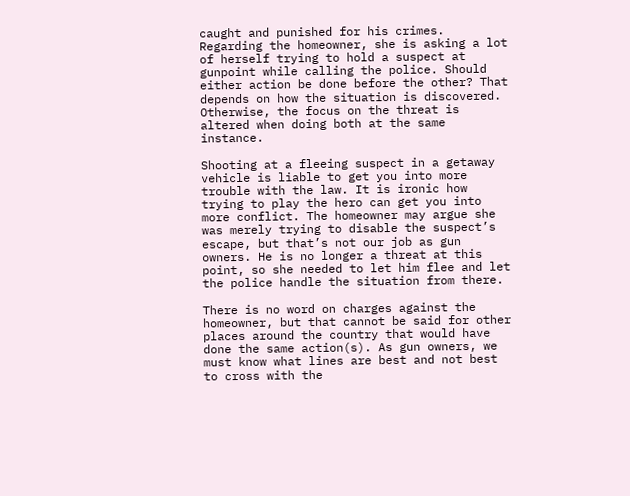caught and punished for his crimes. Regarding the homeowner, she is asking a lot of herself trying to hold a suspect at gunpoint while calling the police. Should either action be done before the other? That depends on how the situation is discovered. Otherwise, the focus on the threat is altered when doing both at the same instance.

Shooting at a fleeing suspect in a getaway vehicle is liable to get you into more trouble with the law. It is ironic how trying to play the hero can get you into more conflict. The homeowner may argue she was merely trying to disable the suspect’s escape, but that’s not our job as gun owners. He is no longer a threat at this point, so she needed to let him flee and let the police handle the situation from there.

There is no word on charges against the homeowner, but that cannot be said for other places around the country that would have done the same action(s). As gun owners, we must know what lines are best and not best to cross with the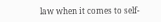law when it comes to self-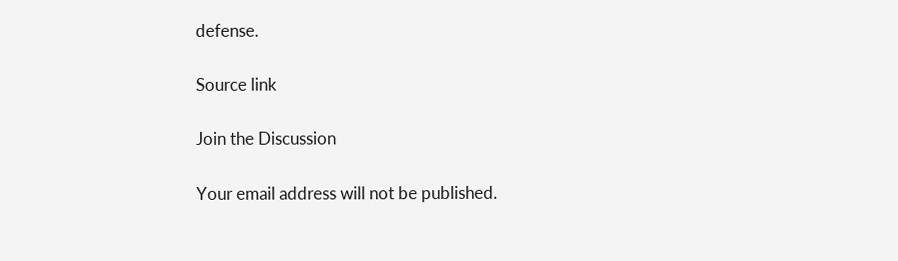defense.

Source link

Join the Discussion

Your email address will not be published.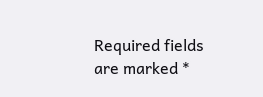Required fields are marked *